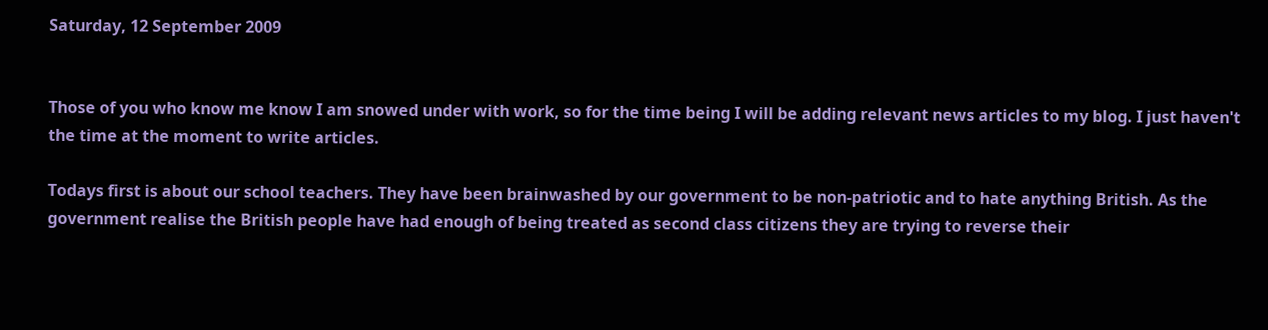Saturday, 12 September 2009


Those of you who know me know I am snowed under with work, so for the time being I will be adding relevant news articles to my blog. I just haven't the time at the moment to write articles.

Todays first is about our school teachers. They have been brainwashed by our government to be non-patriotic and to hate anything British. As the government realise the British people have had enough of being treated as second class citizens they are trying to reverse their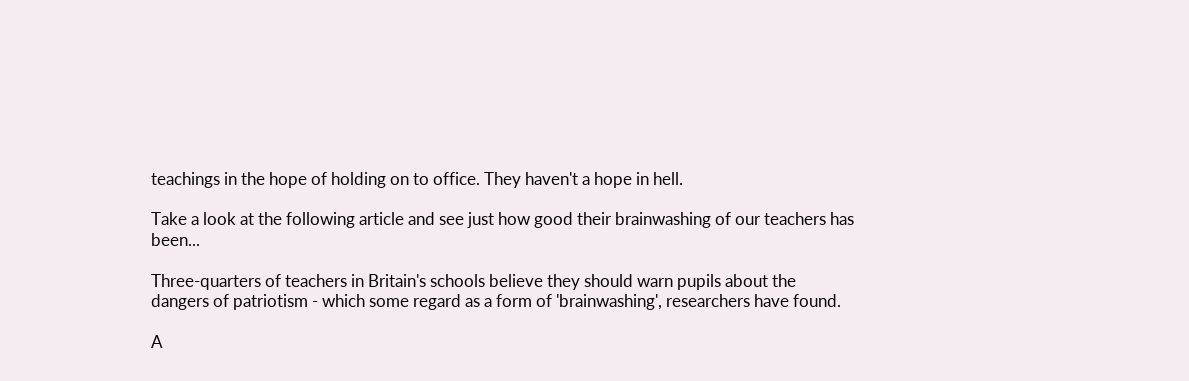teachings in the hope of holding on to office. They haven't a hope in hell.

Take a look at the following article and see just how good their brainwashing of our teachers has been...

Three-quarters of teachers in Britain's schools believe they should warn pupils about the dangers of patriotism - which some regard as a form of 'brainwashing', researchers have found.

A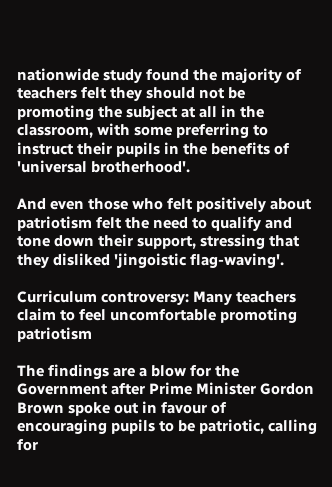nationwide study found the majority of teachers felt they should not be promoting the subject at all in the classroom, with some preferring to instruct their pupils in the benefits of 'universal brotherhood'.

And even those who felt positively about patriotism felt the need to qualify and tone down their support, stressing that they disliked 'jingoistic flag-waving'.

Curriculum controversy: Many teachers claim to feel uncomfortable promoting patriotism

The findings are a blow for the Government after Prime Minister Gordon Brown spoke out in favour of encouraging pupils to be patriotic, calling for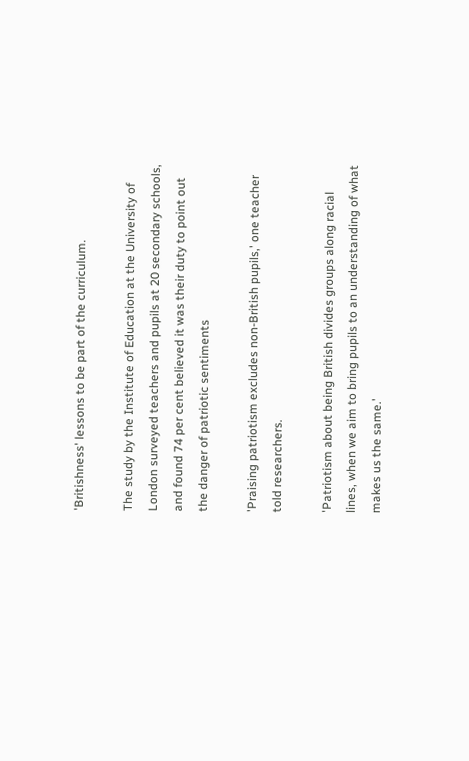'Britishness' lessons to be part of the curriculum.

The study by the Institute of Education at the University of London surveyed teachers and pupils at 20 secondary schools, and found 74 per cent believed it was their duty to point out the danger of patriotic sentiments

'Praising patriotism excludes non-British pupils,' one teacher told researchers.

'Patriotism about being British divides groups along racial lines, when we aim to bring pupils to an understanding of what makes us the same.'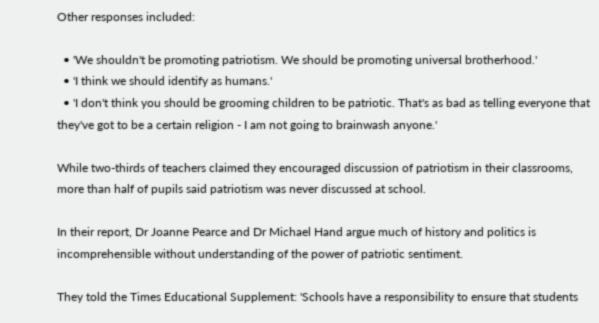Other responses included:

  • 'We shouldn't be promoting patriotism. We should be promoting universal brotherhood.'
  • 'I think we should identify as humans.'
  • 'I don't think you should be grooming children to be patriotic. That's as bad as telling everyone that they've got to be a certain religion - I am not going to brainwash anyone.'

While two-thirds of teachers claimed they encouraged discussion of patriotism in their classrooms, more than half of pupils said patriotism was never discussed at school.

In their report, Dr Joanne Pearce and Dr Michael Hand argue much of history and politics is incomprehensible without understanding of the power of patriotic sentiment.

They told the Times Educational Supplement: 'Schools have a responsibility to ensure that students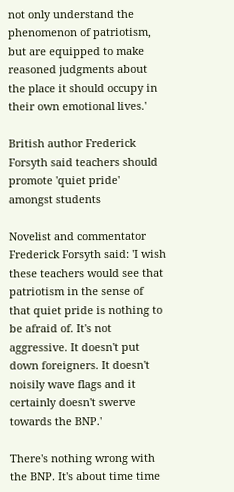not only understand the phenomenon of patriotism, but are equipped to make reasoned judgments about the place it should occupy in their own emotional lives.'

British author Frederick Forsyth said teachers should promote 'quiet pride' amongst students

Novelist and commentator Frederick Forsyth said: 'I wish these teachers would see that patriotism in the sense of that quiet pride is nothing to be afraid of. It's not aggressive. It doesn't put down foreigners. It doesn't noisily wave flags and it certainly doesn't swerve towards the BNP.'

There's nothing wrong with the BNP. It's about time time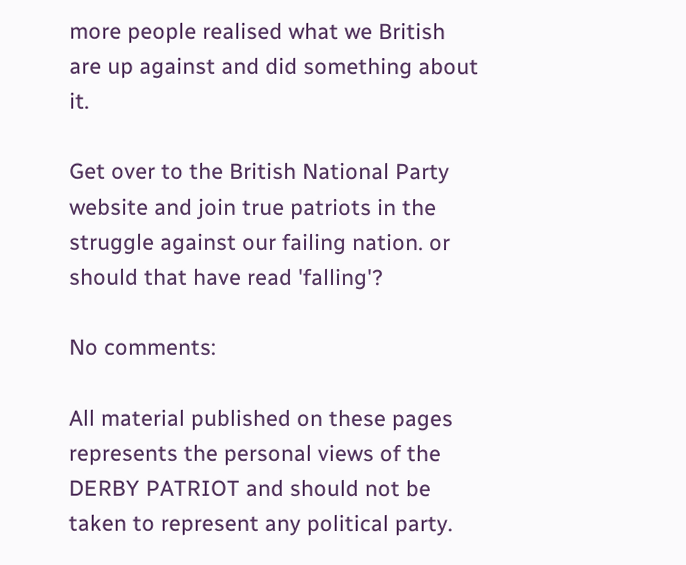more people realised what we British are up against and did something about it.

Get over to the British National Party website and join true patriots in the struggle against our failing nation. or should that have read 'falling'?

No comments:

All material published on these pages represents the personal views of the DERBY PATRIOT and should not be taken to represent any political party.